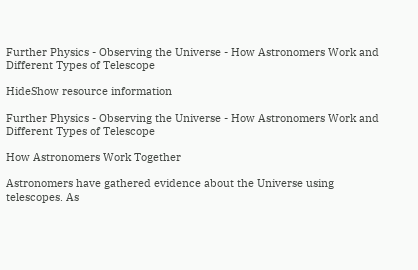Further Physics - Observing the Universe - How Astronomers Work and Different Types of Telescope

HideShow resource information

Further Physics - Observing the Universe - How Astronomers Work and Different Types of Telescope

How Astronomers Work Together

Astronomers have gathered evidence about the Universe using telescopes. As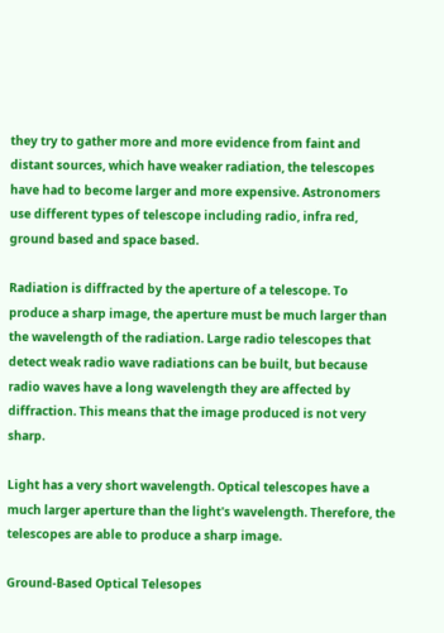they try to gather more and more evidence from faint and distant sources, which have weaker radiation, the telescopes have had to become larger and more expensive. Astronomers use different types of telescope including radio, infra red, ground based and space based.

Radiation is diffracted by the aperture of a telescope. To produce a sharp image, the aperture must be much larger than the wavelength of the radiation. Large radio telescopes that detect weak radio wave radiations can be built, but because radio waves have a long wavelength they are affected by diffraction. This means that the image produced is not very sharp.

Light has a very short wavelength. Optical telescopes have a much larger aperture than the light's wavelength. Therefore, the telescopes are able to produce a sharp image.

Ground-Based Optical Telesopes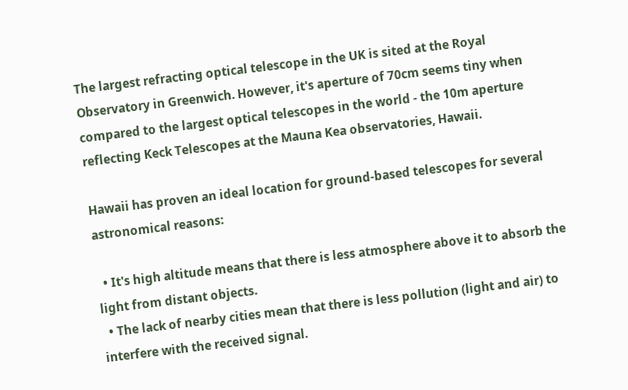The largest refracting optical telescope in the UK is sited at the Royal Observatory in Greenwich. However, it's aperture of 70cm seems tiny when compared to the largest optical telescopes in the world - the 10m aperture reflecting Keck Telescopes at the Mauna Kea observatories, Hawaii.

Hawaii has proven an ideal location for ground-based telescopes for several astronomical reasons:

  • It's high altitude means that there is less atmosphere above it to absorb the light from distant objects.
  • The lack of nearby cities mean that there is less pollution (light and air) to interfere with the received signal.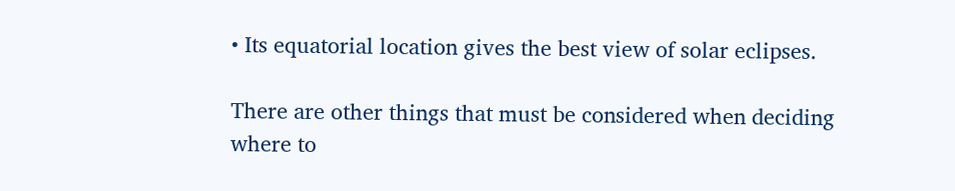• Its equatorial location gives the best view of solar eclipses.

There are other things that must be considered when deciding where to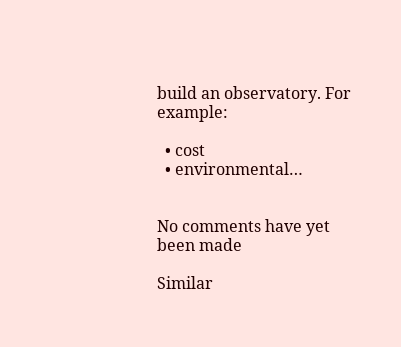build an observatory. For example:

  • cost
  • environmental…


No comments have yet been made

Similar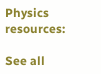Physics resources:

See all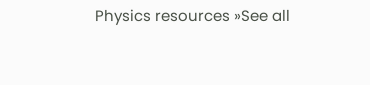Physics resources »See all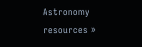Astronomy resources »